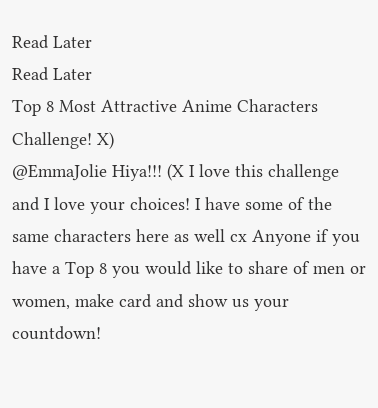Read Later
Read Later
Top 8 Most Attractive Anime Characters Challenge! X)
@EmmaJolie Hiya!!! (X I love this challenge and I love your choices! I have some of the same characters here as well cx Anyone if you have a Top 8 you would like to share of men or women, make card and show us your countdown!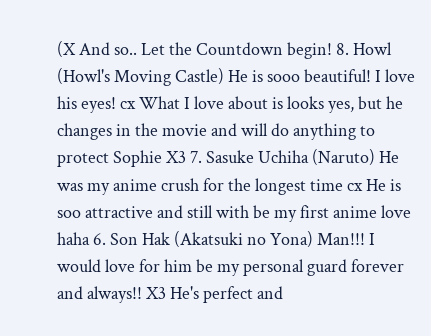(X And so.. Let the Countdown begin! 8. Howl (Howl's Moving Castle) He is sooo beautiful! I love his eyes! cx What I love about is looks yes, but he changes in the movie and will do anything to protect Sophie X3 7. Sasuke Uchiha (Naruto) He was my anime crush for the longest time cx He is soo attractive and still with be my first anime love haha 6. Son Hak (Akatsuki no Yona) Man!!! I would love for him be my personal guard forever and always!! X3 He's perfect and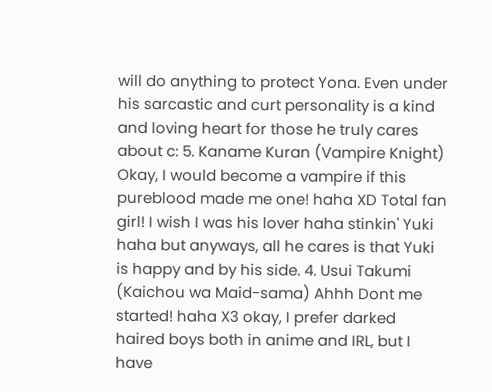will do anything to protect Yona. Even under his sarcastic and curt personality is a kind and loving heart for those he truly cares about c: 5. Kaname Kuran (Vampire Knight) Okay, I would become a vampire if this pureblood made me one! haha XD Total fan girl! I wish I was his lover haha stinkin' Yuki haha but anyways, all he cares is that Yuki is happy and by his side. 4. Usui Takumi (Kaichou wa Maid-sama) Ahhh Dont me started! haha X3 okay, I prefer darked haired boys both in anime and IRL, but I have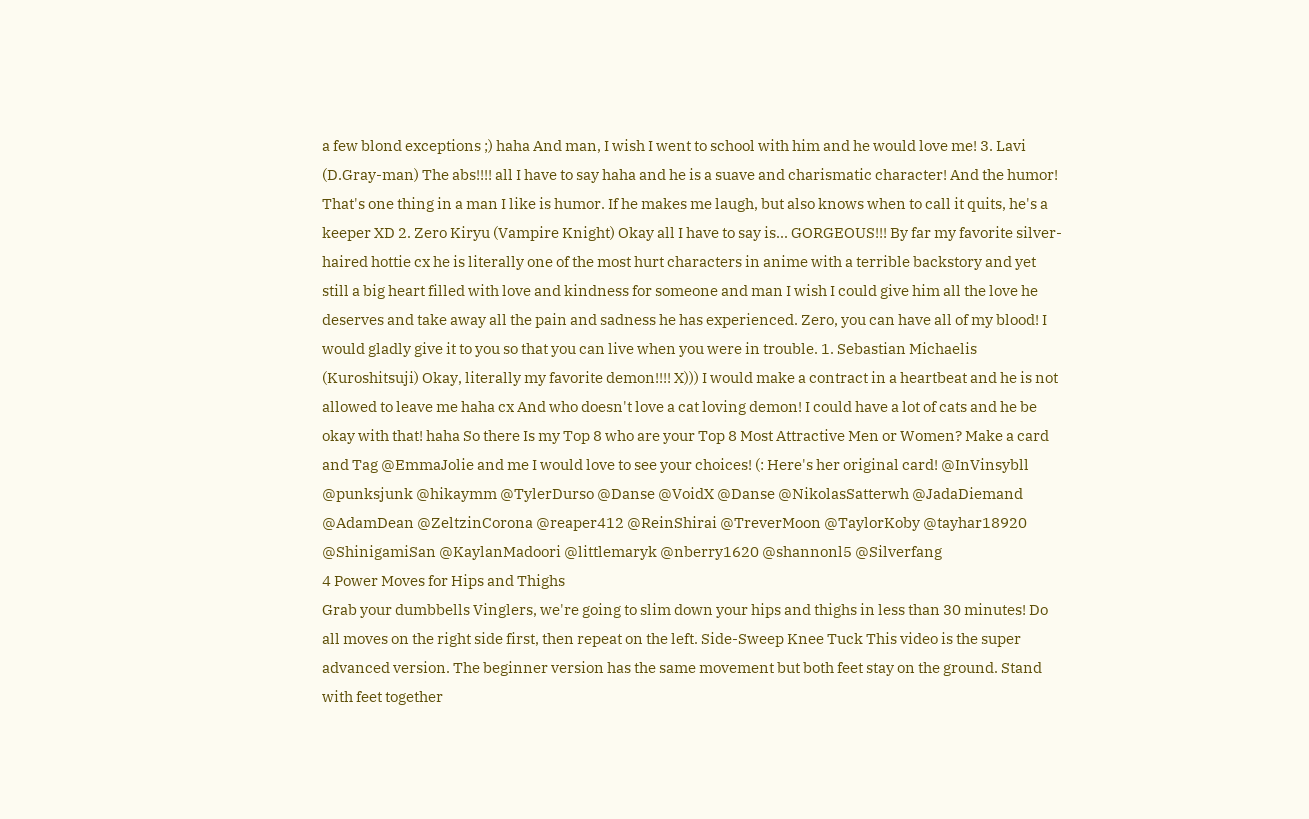a few blond exceptions ;) haha And man, I wish I went to school with him and he would love me! 3. Lavi (D.Gray-man) The abs!!!! all I have to say haha and he is a suave and charismatic character! And the humor! That's one thing in a man I like is humor. If he makes me laugh, but also knows when to call it quits, he's a keeper XD 2. Zero Kiryu (Vampire Knight) Okay all I have to say is... GORGEOUS!!! By far my favorite silver-haired hottie cx he is literally one of the most hurt characters in anime with a terrible backstory and yet still a big heart filled with love and kindness for someone and man I wish I could give him all the love he deserves and take away all the pain and sadness he has experienced. Zero, you can have all of my blood! I would gladly give it to you so that you can live when you were in trouble. 1. Sebastian Michaelis (Kuroshitsuji) Okay, literally my favorite demon!!!! X))) I would make a contract in a heartbeat and he is not allowed to leave me haha cx And who doesn't love a cat loving demon! I could have a lot of cats and he be okay with that! haha So there Is my Top 8 who are your Top 8 Most Attractive Men or Women? Make a card and Tag @EmmaJolie and me I would love to see your choices! (: Here's her original card! @InVinsybll @punksjunk @hikaymm @TylerDurso @Danse @VoidX @Danse @NikolasSatterwh @JadaDiemand @AdamDean @ZeltzinCorona @reaper412 @ReinShirai @TreverMoon @TaylorKoby @tayhar18920 @ShinigamiSan @KaylanMadoori @littlemaryk @nberry1620 @shannonl5 @Silverfang
4 Power Moves for Hips and Thighs
Grab your dumbbells Vinglers, we're going to slim down your hips and thighs in less than 30 minutes! Do all moves on the right side first, then repeat on the left. Side-Sweep Knee Tuck This video is the super advanced version. The beginner version has the same movement but both feet stay on the ground. Stand with feet together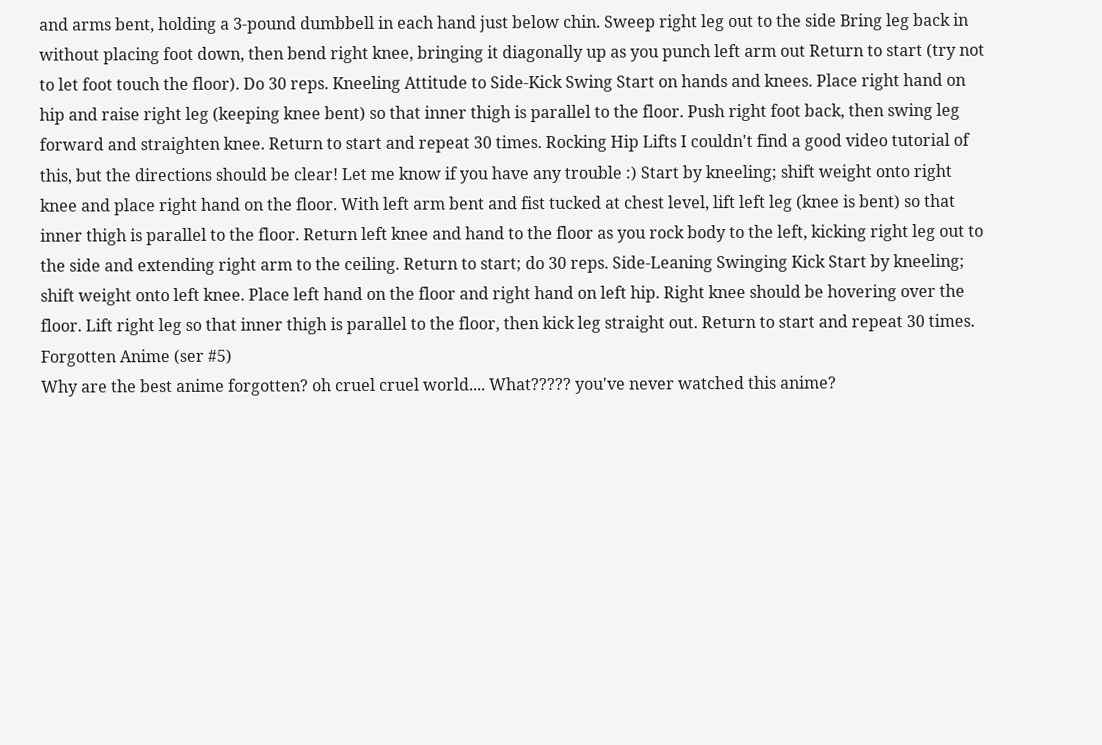and arms bent, holding a 3-pound dumbbell in each hand just below chin. Sweep right leg out to the side Bring leg back in without placing foot down, then bend right knee, bringing it diagonally up as you punch left arm out Return to start (try not to let foot touch the floor). Do 30 reps. Kneeling Attitude to Side-Kick Swing Start on hands and knees. Place right hand on hip and raise right leg (keeping knee bent) so that inner thigh is parallel to the floor. Push right foot back, then swing leg forward and straighten knee. Return to start and repeat 30 times. Rocking Hip Lifts I couldn't find a good video tutorial of this, but the directions should be clear! Let me know if you have any trouble :) Start by kneeling; shift weight onto right knee and place right hand on the floor. With left arm bent and fist tucked at chest level, lift left leg (knee is bent) so that inner thigh is parallel to the floor. Return left knee and hand to the floor as you rock body to the left, kicking right leg out to the side and extending right arm to the ceiling. Return to start; do 30 reps. Side-Leaning Swinging Kick Start by kneeling; shift weight onto left knee. Place left hand on the floor and right hand on left hip. Right knee should be hovering over the floor. Lift right leg so that inner thigh is parallel to the floor, then kick leg straight out. Return to start and repeat 30 times.
Forgotten Anime (ser #5)
Why are the best anime forgotten? oh cruel cruel world.... What????? you've never watched this anime?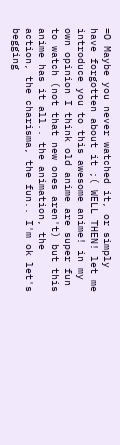=O Maybe you never watched it, or simply have forgotten about it ;( WELL THEN! let me introduce you to this awesome anime! in my own opinion I think old anime are super fun to watch (not that new ones aren't) but this anime has it all.. the animation, the action, the charisma, the fun.. I'm ok let's begging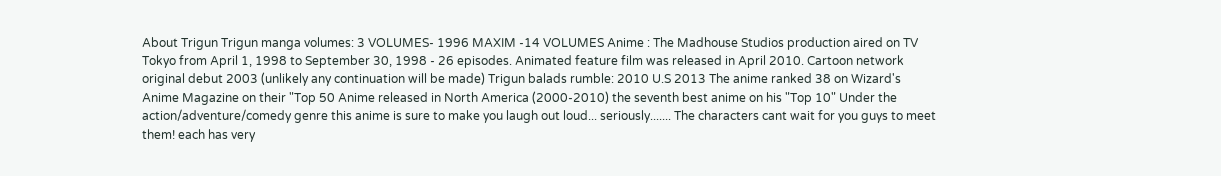About Trigun Trigun manga volumes: 3 VOLUMES- 1996 MAXIM -14 VOLUMES Anime : The Madhouse Studios production aired on TV Tokyo from April 1, 1998 to September 30, 1998 - 26 episodes. Animated feature film was released in April 2010. Cartoon network original debut 2003 (unlikely any continuation will be made) Trigun balads rumble: 2010 U.S 2013 The anime ranked 38 on Wizard's Anime Magazine on their "Top 50 Anime released in North America (2000-2010) the seventh best anime on his "Top 10" Under the action/adventure/comedy genre this anime is sure to make you laugh out loud... seriously....... The characters cant wait for you guys to meet them! each has very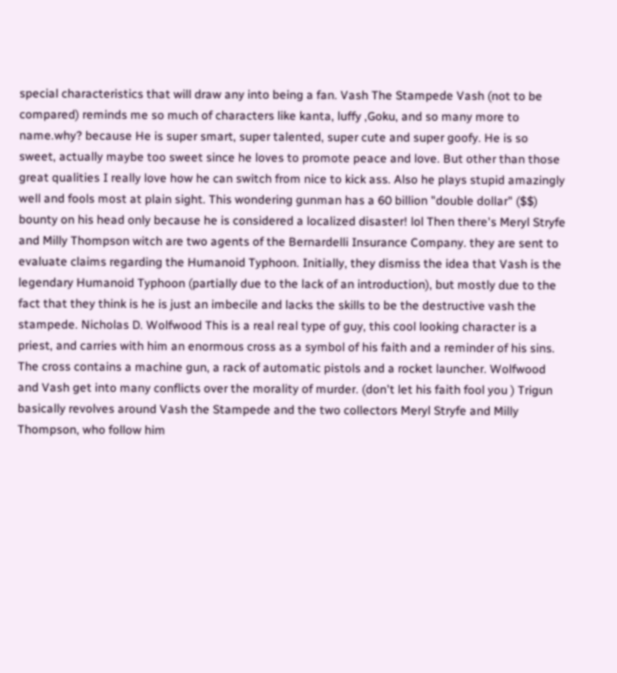special characteristics that will draw any into being a fan. Vash The Stampede Vash (not to be compared) reminds me so much of characters like kanta, luffy ,Goku, and so many more to name.why? because He is super smart, super talented, super cute and super goofy. He is so sweet, actually maybe too sweet since he loves to promote peace and love. But other than those great qualities I really love how he can switch from nice to kick ass. Also he plays stupid amazingly well and fools most at plain sight. This wondering gunman has a 60 billion "double dollar" ($$) bounty on his head only because he is considered a localized disaster! lol Then there's Meryl Stryfe and Milly Thompson witch are two agents of the Bernardelli Insurance Company. they are sent to evaluate claims regarding the Humanoid Typhoon. Initially, they dismiss the idea that Vash is the legendary Humanoid Typhoon (partially due to the lack of an introduction), but mostly due to the fact that they think is he is just an imbecile and lacks the skills to be the destructive vash the stampede. Nicholas D. Wolfwood This is a real real type of guy, this cool looking character is a priest, and carries with him an enormous cross as a symbol of his faith and a reminder of his sins. The cross contains a machine gun, a rack of automatic pistols and a rocket launcher. Wolfwood and Vash get into many conflicts over the morality of murder. (don't let his faith fool you ) Trigun basically revolves around Vash the Stampede and the two collectors Meryl Stryfe and Milly Thompson, who follow him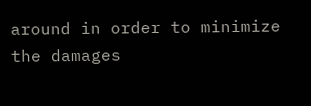around in order to minimize the damages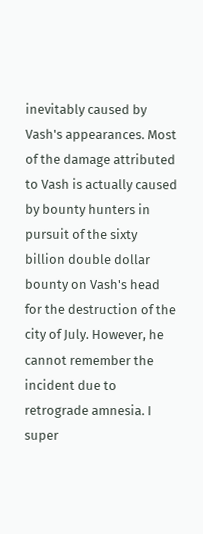inevitably caused by Vash's appearances. Most of the damage attributed to Vash is actually caused by bounty hunters in pursuit of the sixty billion double dollar bounty on Vash's head for the destruction of the city of July. However, he cannot remember the incident due to retrograde amnesia. I super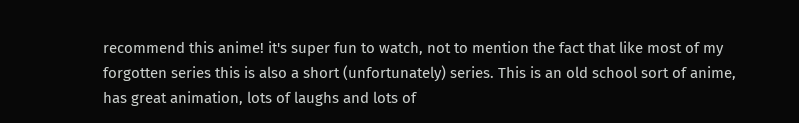recommend this anime! it's super fun to watch, not to mention the fact that like most of my forgotten series this is also a short (unfortunately) series. This is an old school sort of anime, has great animation, lots of laughs and lots of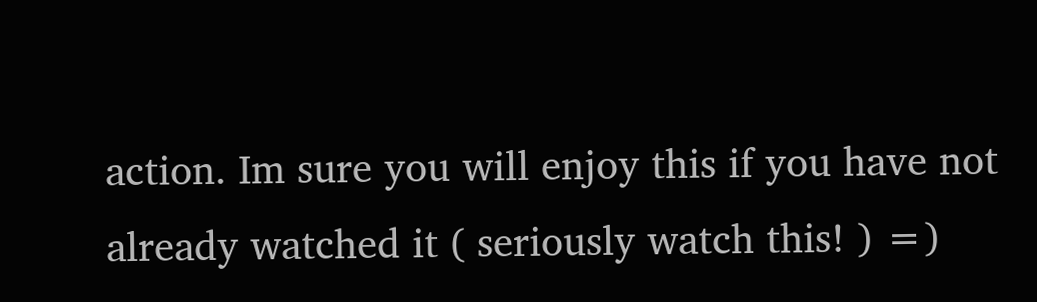action. Im sure you will enjoy this if you have not already watched it ( seriously watch this! ) =)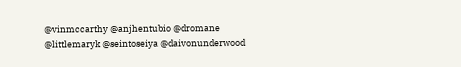@vinmccarthy @anjhentubio @dromane @littlemaryk @seintoseiya @daivonunderwood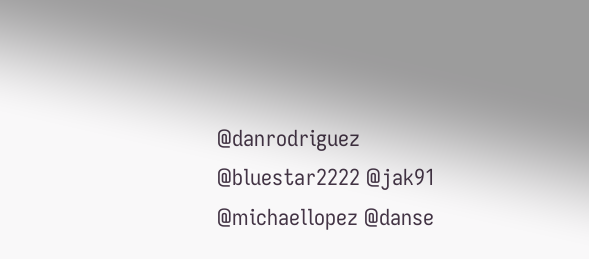@danrodriguez @bluestar2222 @jak91 @michaellopez @danse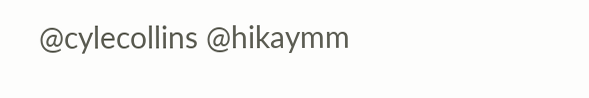@cylecollins @hikaymm